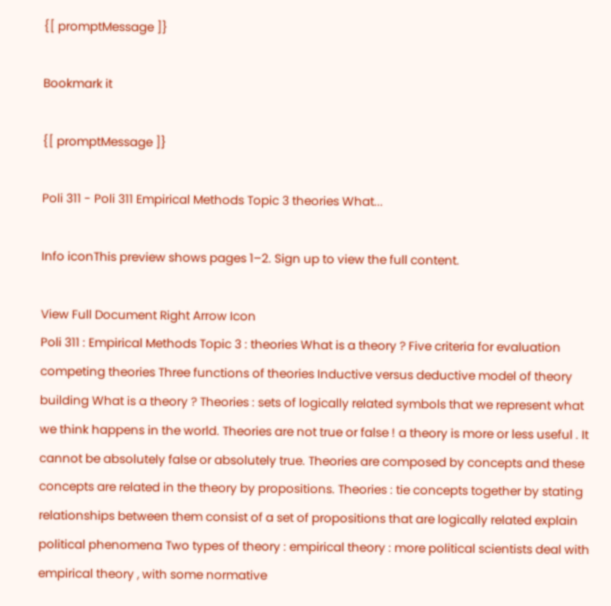{[ promptMessage ]}

Bookmark it

{[ promptMessage ]}

Poli 311 - Poli 311 Empirical Methods Topic 3 theories What...

Info iconThis preview shows pages 1–2. Sign up to view the full content.

View Full Document Right Arrow Icon
Poli 311 : Empirical Methods Topic 3 : theories What is a theory ? Five criteria for evaluation competing theories Three functions of theories Inductive versus deductive model of theory building What is a theory ? Theories : sets of logically related symbols that we represent what we think happens in the world. Theories are not true or false ! a theory is more or less useful . It cannot be absolutely false or absolutely true. Theories are composed by concepts and these concepts are related in the theory by propositions. Theories : tie concepts together by stating relationships between them consist of a set of propositions that are logically related explain political phenomena Two types of theory : empirical theory : more political scientists deal with empirical theory , with some normative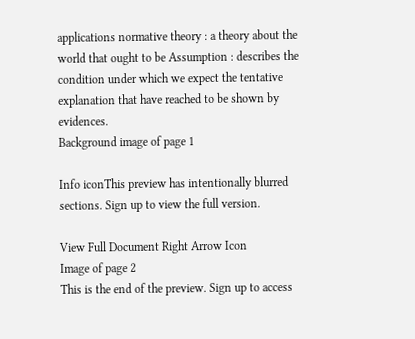applications normative theory : a theory about the world that ought to be Assumption : describes the condition under which we expect the tentative explanation that have reached to be shown by evidences.
Background image of page 1

Info iconThis preview has intentionally blurred sections. Sign up to view the full version.

View Full Document Right Arrow Icon
Image of page 2
This is the end of the preview. Sign up to access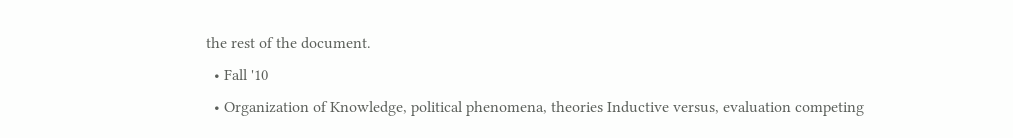the rest of the document.
  • Fall '10
  • Organization of Knowledge, political phenomena, theories Inductive versus, evaluation competing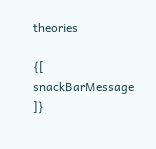theories

{[ snackBarMessage ]}